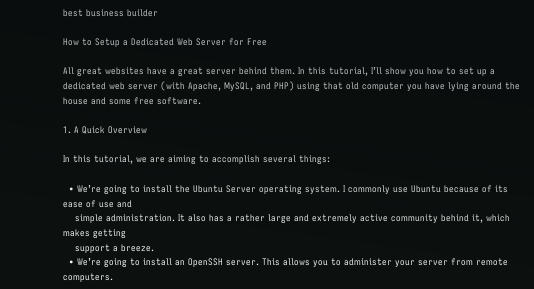best business builder

How to Setup a Dedicated Web Server for Free

All great websites have a great server behind them. In this tutorial, I’ll show you how to set up a dedicated web server (with Apache, MySQL, and PHP) using that old computer you have lying around the house and some free software.

1. A Quick Overview

In this tutorial, we are aiming to accomplish several things:

  • We’re going to install the Ubuntu Server operating system. I commonly use Ubuntu because of its ease of use and
    simple administration. It also has a rather large and extremely active community behind it, which makes getting
    support a breeze.
  • We’re going to install an OpenSSH server. This allows you to administer your server from remote computers.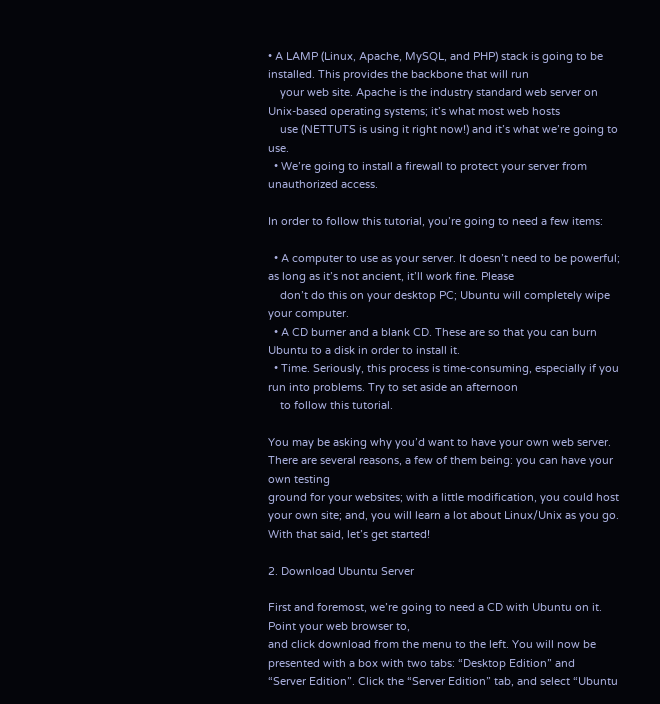• A LAMP (Linux, Apache, MySQL, and PHP) stack is going to be installed. This provides the backbone that will run
    your web site. Apache is the industry standard web server on Unix-based operating systems; it’s what most web hosts
    use (NETTUTS is using it right now!) and it’s what we’re going to use.
  • We’re going to install a firewall to protect your server from unauthorized access.

In order to follow this tutorial, you’re going to need a few items:

  • A computer to use as your server. It doesn’t need to be powerful; as long as it’s not ancient, it’ll work fine. Please
    don’t do this on your desktop PC; Ubuntu will completely wipe your computer.
  • A CD burner and a blank CD. These are so that you can burn Ubuntu to a disk in order to install it.
  • Time. Seriously, this process is time-consuming, especially if you run into problems. Try to set aside an afternoon
    to follow this tutorial.

You may be asking why you’d want to have your own web server. There are several reasons, a few of them being: you can have your own testing
ground for your websites; with a little modification, you could host your own site; and, you will learn a lot about Linux/Unix as you go.
With that said, let’s get started!

2. Download Ubuntu Server

First and foremost, we’re going to need a CD with Ubuntu on it. Point your web browser to,
and click download from the menu to the left. You will now be presented with a box with two tabs: “Desktop Edition” and
“Server Edition”. Click the “Server Edition” tab, and select “Ubuntu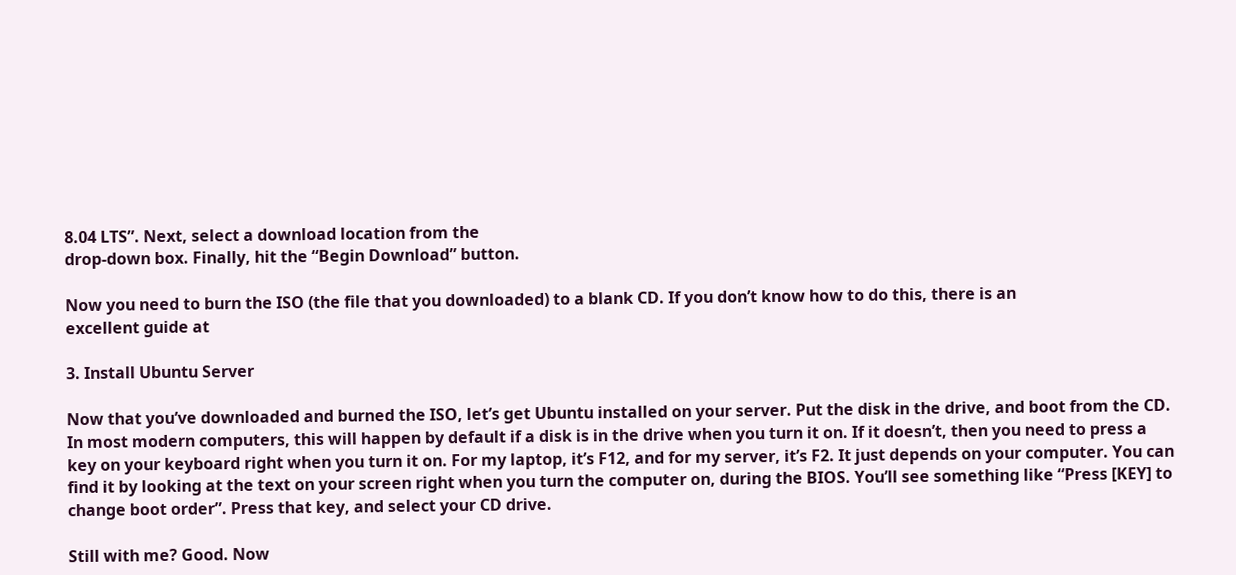8.04 LTS”. Next, select a download location from the
drop-down box. Finally, hit the “Begin Download” button.

Now you need to burn the ISO (the file that you downloaded) to a blank CD. If you don’t know how to do this, there is an
excellent guide at

3. Install Ubuntu Server

Now that you’ve downloaded and burned the ISO, let’s get Ubuntu installed on your server. Put the disk in the drive, and boot from the CD. In most modern computers, this will happen by default if a disk is in the drive when you turn it on. If it doesn’t, then you need to press a key on your keyboard right when you turn it on. For my laptop, it’s F12, and for my server, it’s F2. It just depends on your computer. You can find it by looking at the text on your screen right when you turn the computer on, during the BIOS. You’ll see something like “Press [KEY] to change boot order”. Press that key, and select your CD drive.

Still with me? Good. Now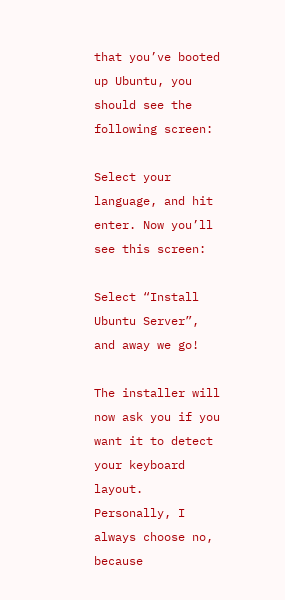that you’ve booted up Ubuntu, you should see the following screen:

Select your language, and hit enter. Now you’ll see this screen:

Select “Install Ubuntu Server”, and away we go!

The installer will now ask you if you want it to detect your keyboard layout. Personally, I always choose no, because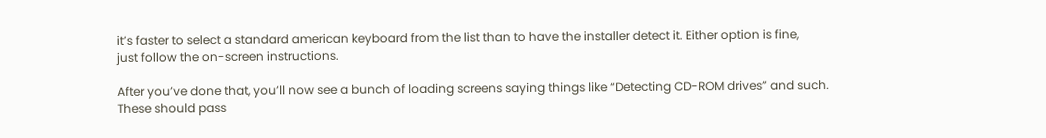it’s faster to select a standard american keyboard from the list than to have the installer detect it. Either option is fine,
just follow the on-screen instructions.

After you’ve done that, you’ll now see a bunch of loading screens saying things like “Detecting CD-ROM drives” and such.
These should pass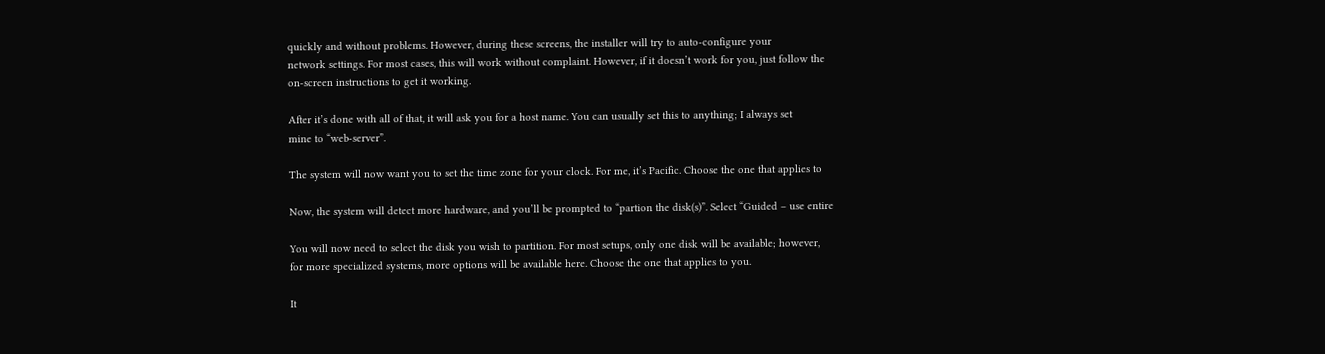quickly and without problems. However, during these screens, the installer will try to auto-configure your
network settings. For most cases, this will work without complaint. However, if it doesn’t work for you, just follow the
on-screen instructions to get it working.

After it’s done with all of that, it will ask you for a host name. You can usually set this to anything; I always set
mine to “web-server”.

The system will now want you to set the time zone for your clock. For me, it’s Pacific. Choose the one that applies to

Now, the system will detect more hardware, and you’ll be prompted to “partion the disk(s)”. Select “Guided – use entire

You will now need to select the disk you wish to partition. For most setups, only one disk will be available; however,
for more specialized systems, more options will be available here. Choose the one that applies to you.

It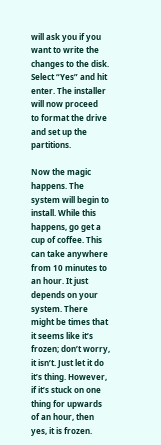will ask you if you want to write the changes to the disk. Select “Yes” and hit enter. The installer will now proceed
to format the drive and set up the partitions.

Now the magic happens. The system will begin to install. While this happens, go get a cup of coffee. This can take anywhere
from 10 minutes to an hour. It just depends on your system. There might be times that it seems like it’s frozen; don’t worry,
it isn’t. Just let it do it’s thing. However, if it’s stuck on one thing for upwards of an hour, then yes, it is frozen.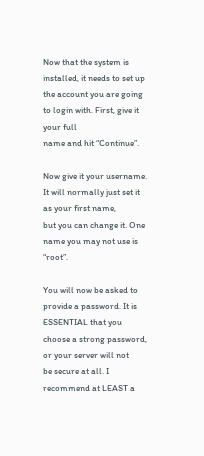Now that the system is installed, it needs to set up the account you are going to login with. First, give it your full
name and hit “Continue”.

Now give it your username. It will normally just set it as your first name,
but you can change it. One name you may not use is “root”.

You will now be asked to provide a password. It is ESSENTIAL that you choose a strong password, or your server will not
be secure at all. I recommend at LEAST a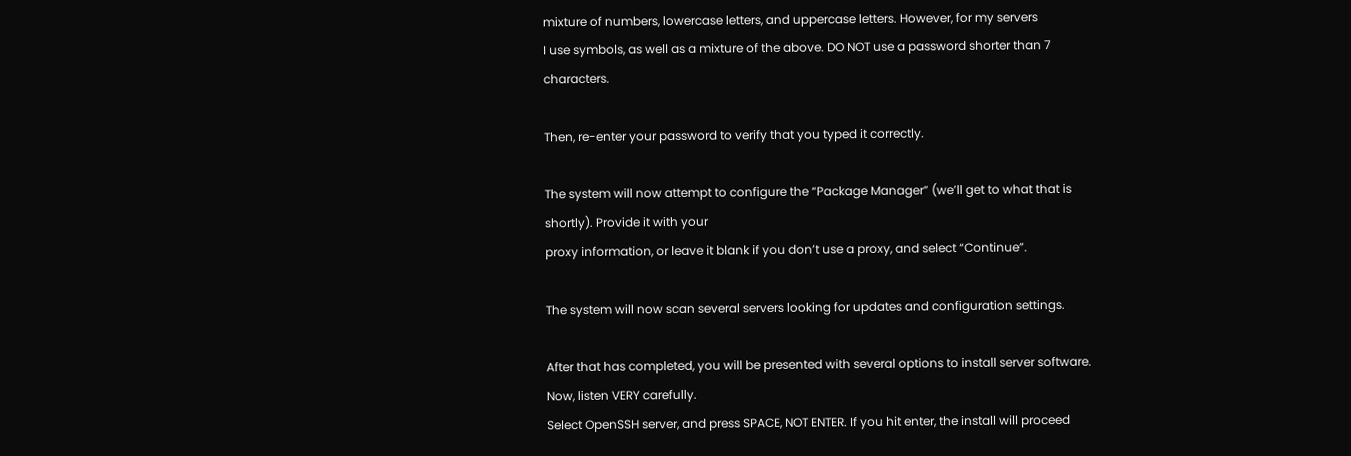mixture of numbers, lowercase letters, and uppercase letters. However, for my servers
I use symbols, as well as a mixture of the above. DO NOT use a password shorter than 7 characters.

Then, re-enter your password to verify that you typed it correctly.

The system will now attempt to configure the “Package Manager” (we’ll get to what that is shortly). Provide it with your
proxy information, or leave it blank if you don’t use a proxy, and select “Continue”.

The system will now scan several servers looking for updates and configuration settings.

After that has completed, you will be presented with several options to install server software. Now, listen VERY carefully.
Select OpenSSH server, and press SPACE, NOT ENTER. If you hit enter, the install will proceed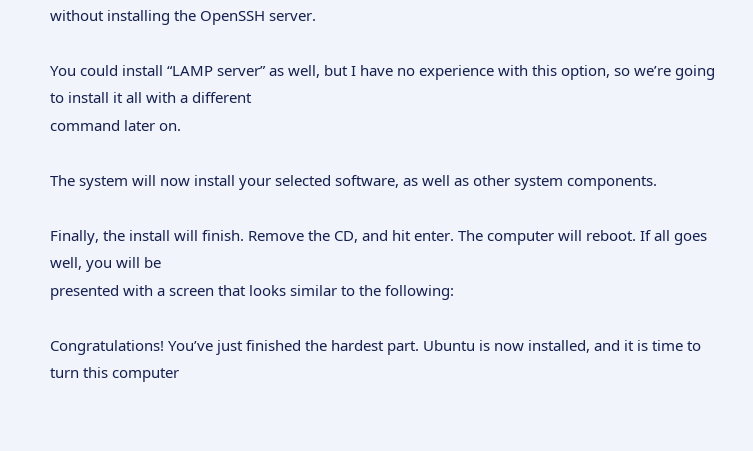without installing the OpenSSH server.

You could install “LAMP server” as well, but I have no experience with this option, so we’re going to install it all with a different
command later on.

The system will now install your selected software, as well as other system components.

Finally, the install will finish. Remove the CD, and hit enter. The computer will reboot. If all goes well, you will be
presented with a screen that looks similar to the following:

Congratulations! You’ve just finished the hardest part. Ubuntu is now installed, and it is time to turn this computer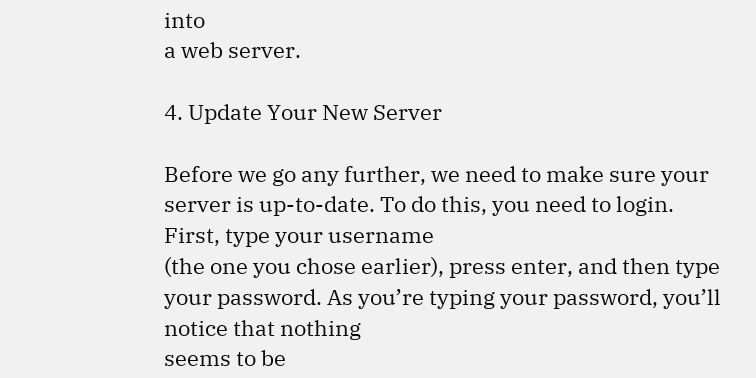into
a web server.

4. Update Your New Server

Before we go any further, we need to make sure your server is up-to-date. To do this, you need to login. First, type your username
(the one you chose earlier), press enter, and then type your password. As you’re typing your password, you’ll notice that nothing
seems to be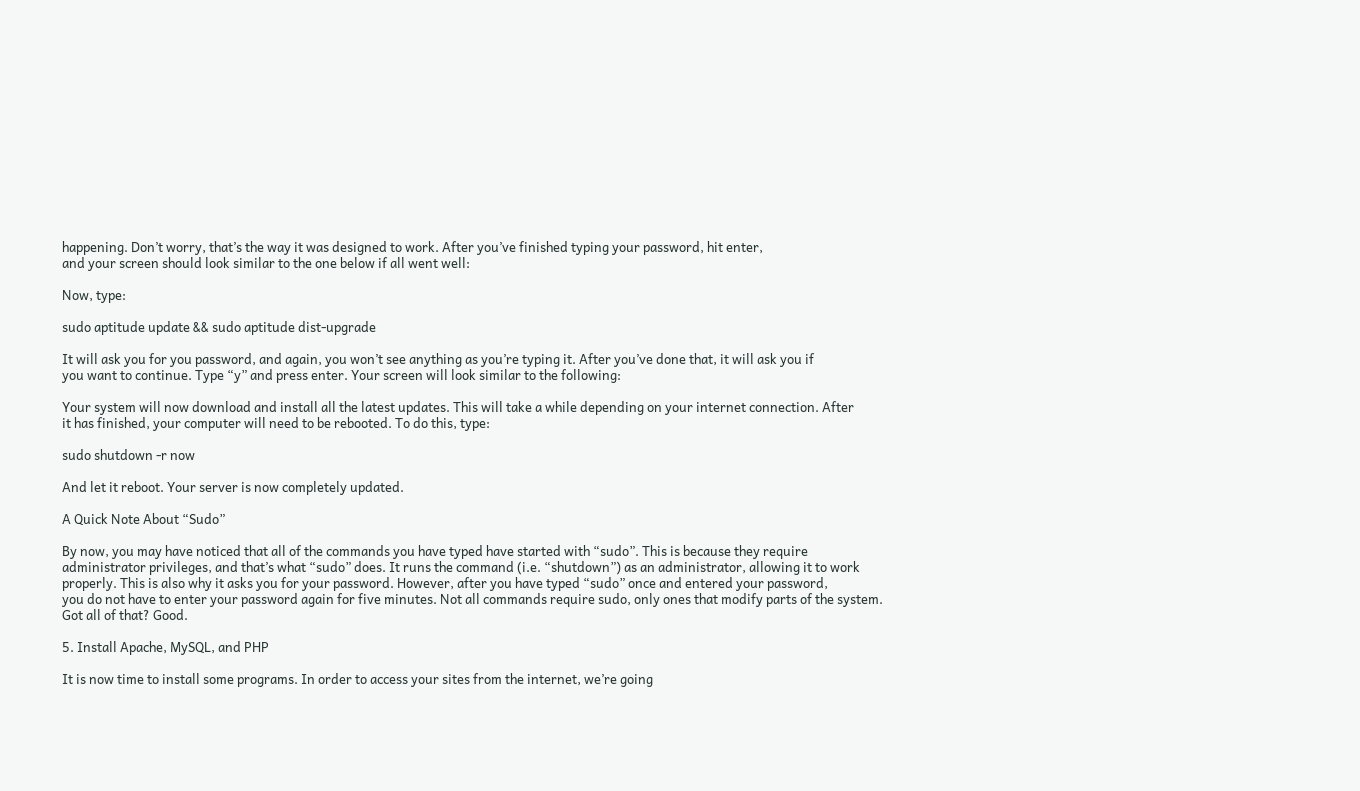happening. Don’t worry, that’s the way it was designed to work. After you’ve finished typing your password, hit enter,
and your screen should look similar to the one below if all went well:

Now, type:

sudo aptitude update && sudo aptitude dist-upgrade

It will ask you for you password, and again, you won’t see anything as you’re typing it. After you’ve done that, it will ask you if
you want to continue. Type “y” and press enter. Your screen will look similar to the following:

Your system will now download and install all the latest updates. This will take a while depending on your internet connection. After
it has finished, your computer will need to be rebooted. To do this, type:

sudo shutdown -r now

And let it reboot. Your server is now completely updated.

A Quick Note About “Sudo”

By now, you may have noticed that all of the commands you have typed have started with “sudo”. This is because they require
administrator privileges, and that’s what “sudo” does. It runs the command (i.e. “shutdown”) as an administrator, allowing it to work
properly. This is also why it asks you for your password. However, after you have typed “sudo” once and entered your password,
you do not have to enter your password again for five minutes. Not all commands require sudo, only ones that modify parts of the system.
Got all of that? Good.

5. Install Apache, MySQL, and PHP

It is now time to install some programs. In order to access your sites from the internet, we’re going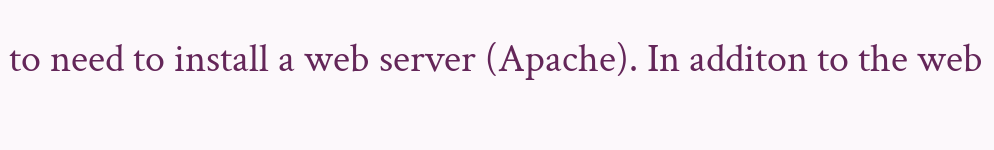to need to install a web server (Apache). In additon to the web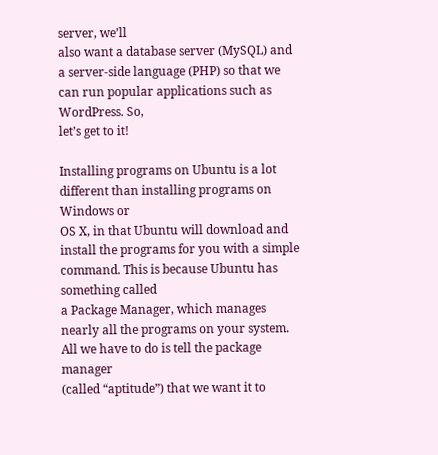server, we’ll
also want a database server (MySQL) and a server-side language (PHP) so that we can run popular applications such as WordPress. So,
let’s get to it!

Installing programs on Ubuntu is a lot different than installing programs on Windows or
OS X, in that Ubuntu will download and install the programs for you with a simple command. This is because Ubuntu has something called
a Package Manager, which manages nearly all the programs on your system. All we have to do is tell the package manager
(called “aptitude”) that we want it to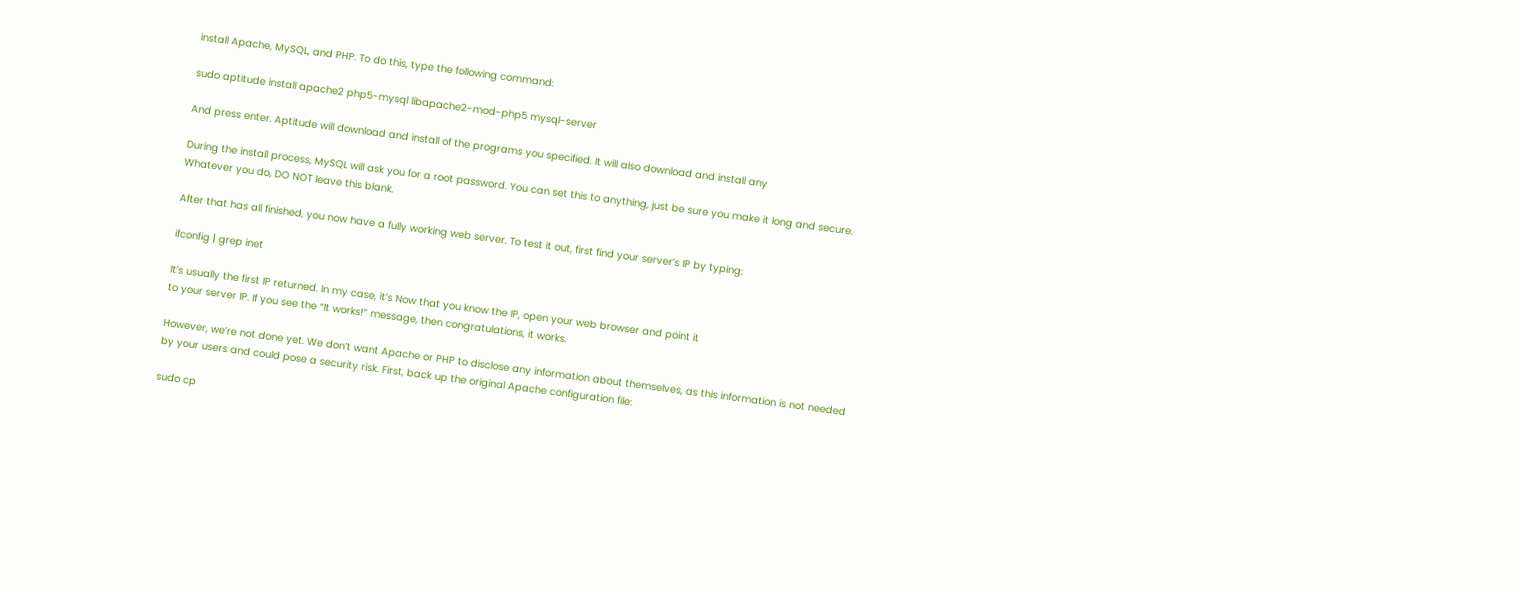install Apache, MySQL, and PHP. To do this, type the following command:

sudo aptitude install apache2 php5-mysql libapache2-mod-php5 mysql-server

And press enter. Aptitude will download and install of the programs you specified. It will also download and install any

During the install process, MySQL will ask you for a root password. You can set this to anything, just be sure you make it long and secure.
Whatever you do, DO NOT leave this blank.

After that has all finished, you now have a fully working web server. To test it out, first find your server’s IP by typing:

ifconfig | grep inet

It’s usually the first IP returned. In my case, it’s Now that you know the IP, open your web browser and point it
to your server IP. If you see the “It works!” message, then congratulations, it works.

However, we’re not done yet. We don’t want Apache or PHP to disclose any information about themselves, as this information is not needed
by your users and could pose a security risk. First, back up the original Apache configuration file:

sudo cp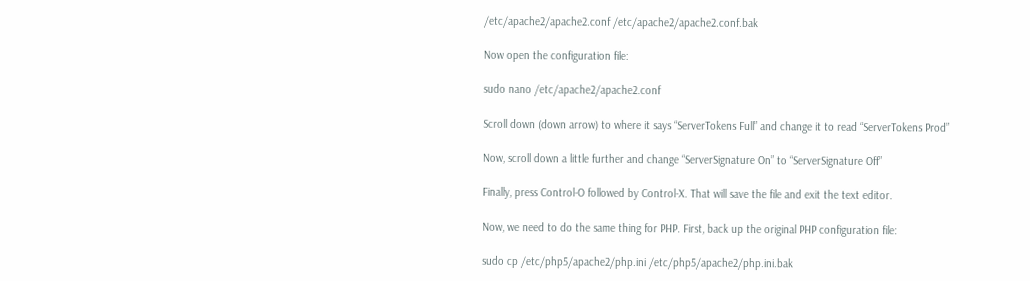/etc/apache2/apache2.conf /etc/apache2/apache2.conf.bak

Now open the configuration file:

sudo nano /etc/apache2/apache2.conf

Scroll down (down arrow) to where it says “ServerTokens Full” and change it to read “ServerTokens Prod”

Now, scroll down a little further and change “ServerSignature On” to “ServerSignature Off”

Finally, press Control-O followed by Control-X. That will save the file and exit the text editor.

Now, we need to do the same thing for PHP. First, back up the original PHP configuration file:

sudo cp /etc/php5/apache2/php.ini /etc/php5/apache2/php.ini.bak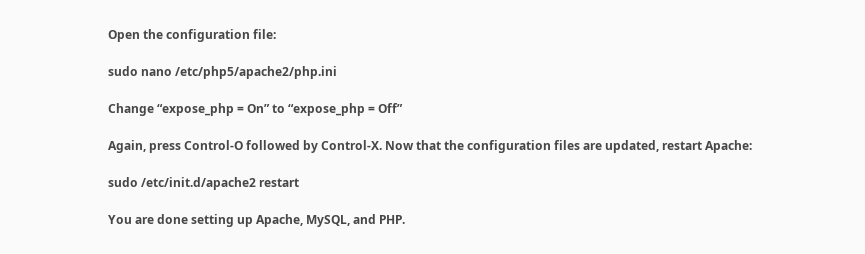Open the configuration file:

sudo nano /etc/php5/apache2/php.ini

Change “expose_php = On” to “expose_php = Off”

Again, press Control-O followed by Control-X. Now that the configuration files are updated, restart Apache:

sudo /etc/init.d/apache2 restart

You are done setting up Apache, MySQL, and PHP.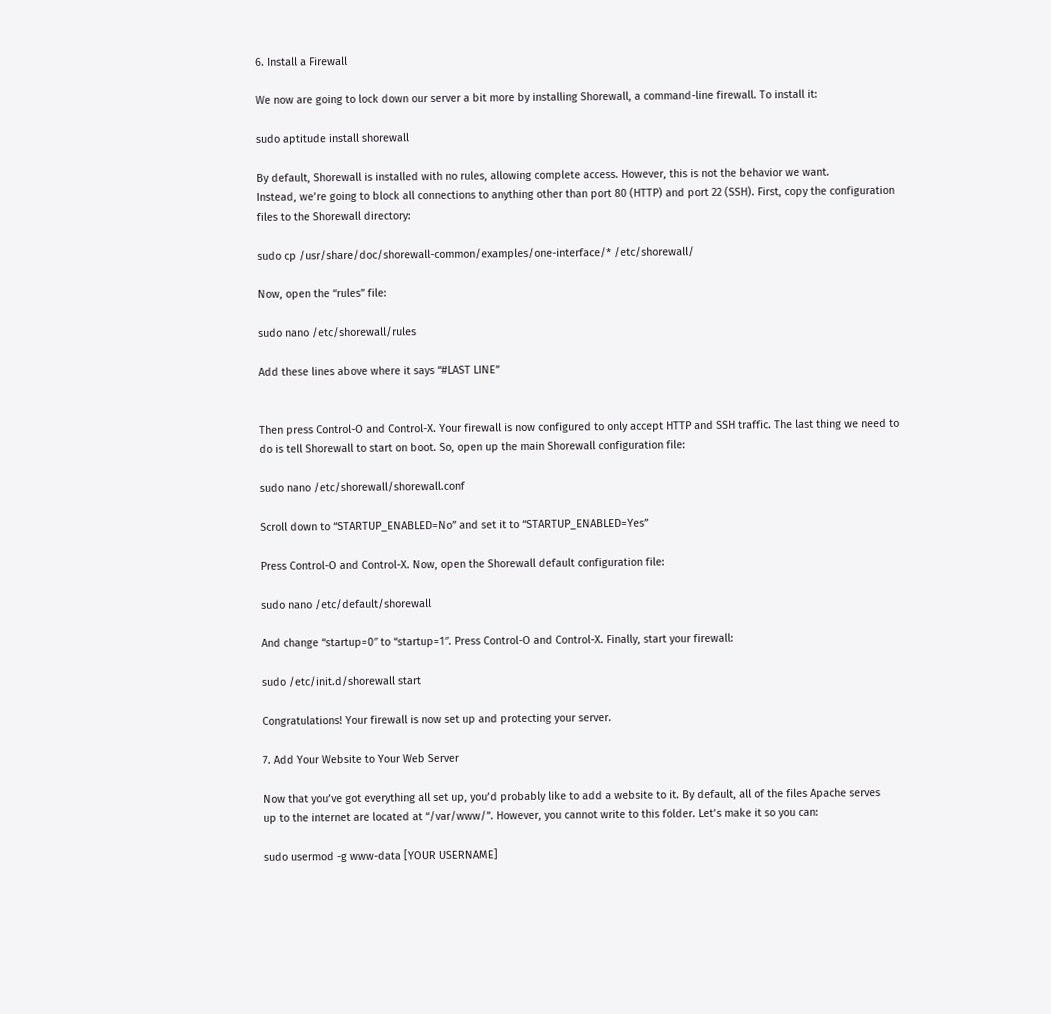6. Install a Firewall

We now are going to lock down our server a bit more by installing Shorewall, a command-line firewall. To install it:

sudo aptitude install shorewall

By default, Shorewall is installed with no rules, allowing complete access. However, this is not the behavior we want.
Instead, we’re going to block all connections to anything other than port 80 (HTTP) and port 22 (SSH). First, copy the configuration
files to the Shorewall directory:

sudo cp /usr/share/doc/shorewall-common/examples/one-interface/* /etc/shorewall/

Now, open the “rules” file:

sudo nano /etc/shorewall/rules

Add these lines above where it says “#LAST LINE”


Then press Control-O and Control-X. Your firewall is now configured to only accept HTTP and SSH traffic. The last thing we need to
do is tell Shorewall to start on boot. So, open up the main Shorewall configuration file:

sudo nano /etc/shorewall/shorewall.conf

Scroll down to “STARTUP_ENABLED=No” and set it to “STARTUP_ENABLED=Yes”

Press Control-O and Control-X. Now, open the Shorewall default configuration file:

sudo nano /etc/default/shorewall

And change “startup=0″ to “startup=1″. Press Control-O and Control-X. Finally, start your firewall:

sudo /etc/init.d/shorewall start

Congratulations! Your firewall is now set up and protecting your server.

7. Add Your Website to Your Web Server

Now that you’ve got everything all set up, you’d probably like to add a website to it. By default, all of the files Apache serves
up to the internet are located at “/var/www/”. However, you cannot write to this folder. Let’s make it so you can:

sudo usermod -g www-data [YOUR USERNAME]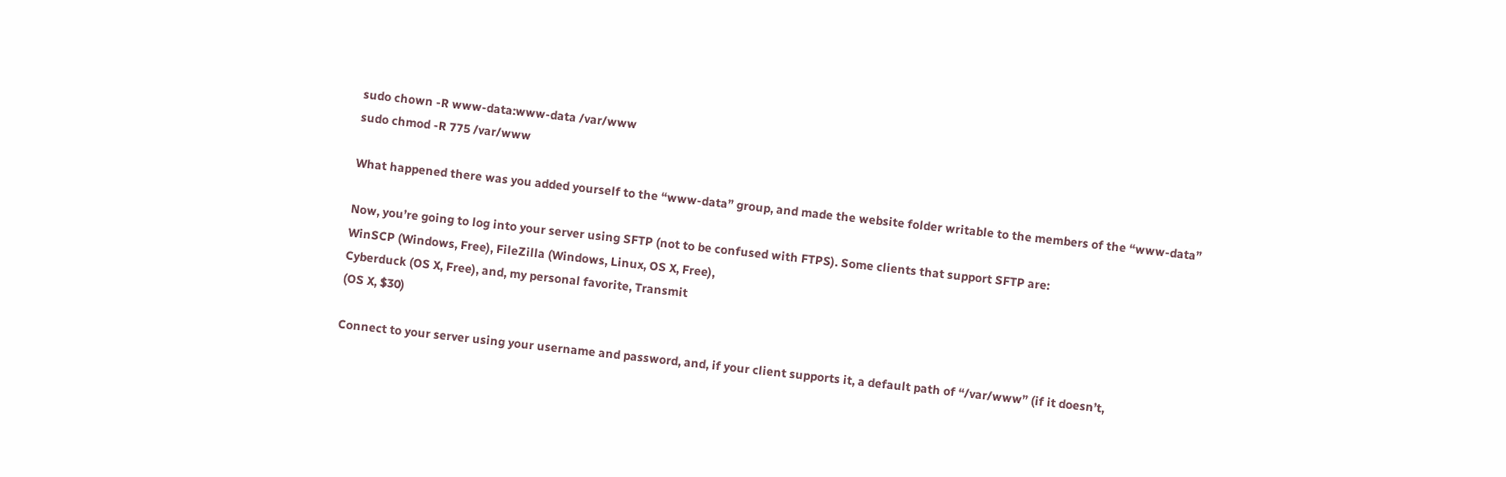sudo chown -R www-data:www-data /var/www
sudo chmod -R 775 /var/www

What happened there was you added yourself to the “www-data” group, and made the website folder writable to the members of the “www-data”

Now, you’re going to log into your server using SFTP (not to be confused with FTPS). Some clients that support SFTP are:
WinSCP (Windows, Free), FileZilla (Windows, Linux, OS X, Free),
Cyberduck (OS X, Free), and, my personal favorite, Transmit
(OS X, $30)

Connect to your server using your username and password, and, if your client supports it, a default path of “/var/www” (if it doesn’t,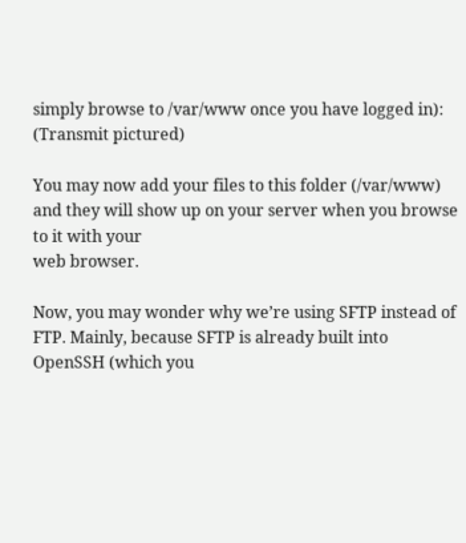simply browse to /var/www once you have logged in): (Transmit pictured)

You may now add your files to this folder (/var/www) and they will show up on your server when you browse to it with your
web browser.

Now, you may wonder why we’re using SFTP instead of FTP. Mainly, because SFTP is already built into OpenSSH (which you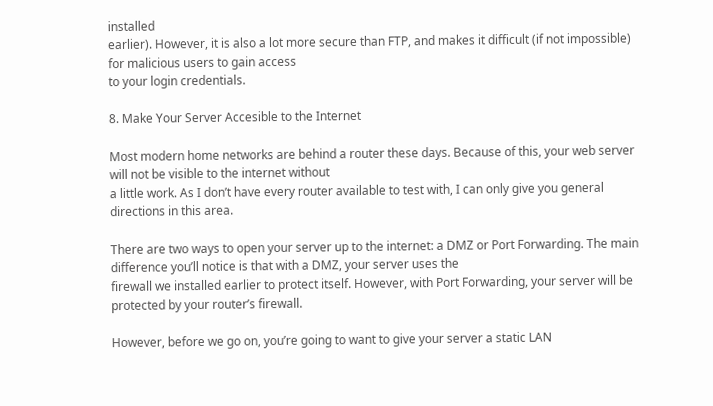installed
earlier). However, it is also a lot more secure than FTP, and makes it difficult (if not impossible) for malicious users to gain access
to your login credentials.

8. Make Your Server Accesible to the Internet

Most modern home networks are behind a router these days. Because of this, your web server will not be visible to the internet without
a little work. As I don’t have every router available to test with, I can only give you general directions in this area.

There are two ways to open your server up to the internet: a DMZ or Port Forwarding. The main difference you’ll notice is that with a DMZ, your server uses the
firewall we installed earlier to protect itself. However, with Port Forwarding, your server will be protected by your router’s firewall.

However, before we go on, you’re going to want to give your server a static LAN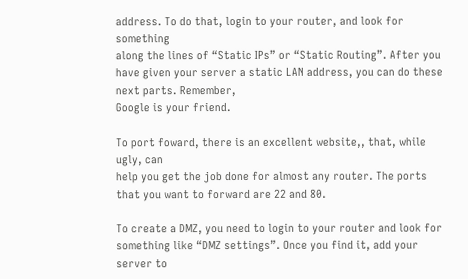address. To do that, login to your router, and look for something
along the lines of “Static IPs” or “Static Routing”. After you have given your server a static LAN address, you can do these next parts. Remember,
Google is your friend.

To port foward, there is an excellent website,, that, while ugly, can
help you get the job done for almost any router. The ports that you want to forward are 22 and 80.

To create a DMZ, you need to login to your router and look for something like “DMZ settings”. Once you find it, add your server to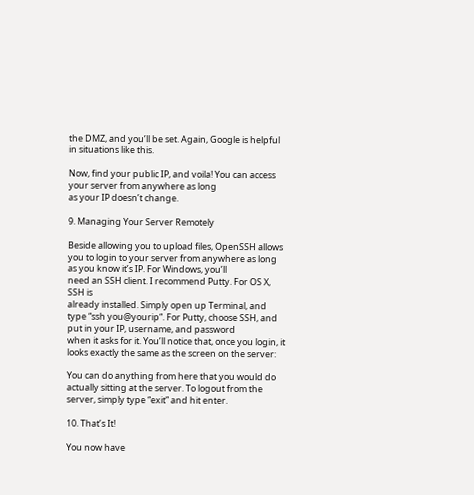the DMZ, and you’ll be set. Again, Google is helpful in situations like this.

Now, find your public IP, and voila! You can access your server from anywhere as long
as your IP doesn’t change.

9. Managing Your Server Remotely

Beside allowing you to upload files, OpenSSH allows you to login to your server from anywhere as long as you know it’s IP. For Windows, you’ll
need an SSH client. I recommend Putty. For OS X, SSH is
already installed. Simply open up Terminal, and type “ssh you@yourip“. For Putty, choose SSH, and put in your IP, username, and password
when it asks for it. You’ll notice that, once you login, it looks exactly the same as the screen on the server:

You can do anything from here that you would do actually sitting at the server. To logout from the server, simply type “exit” and hit enter.

10. That’s It!

You now have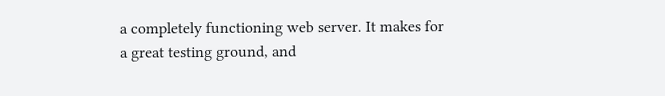a completely functioning web server. It makes for a great testing ground, and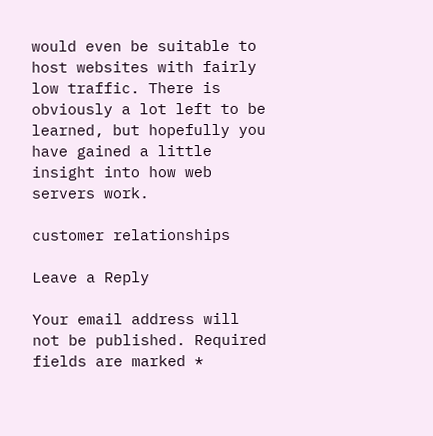would even be suitable to host websites with fairly
low traffic. There is obviously a lot left to be learned, but hopefully you have gained a little insight into how web servers work.

customer relationships

Leave a Reply

Your email address will not be published. Required fields are marked *